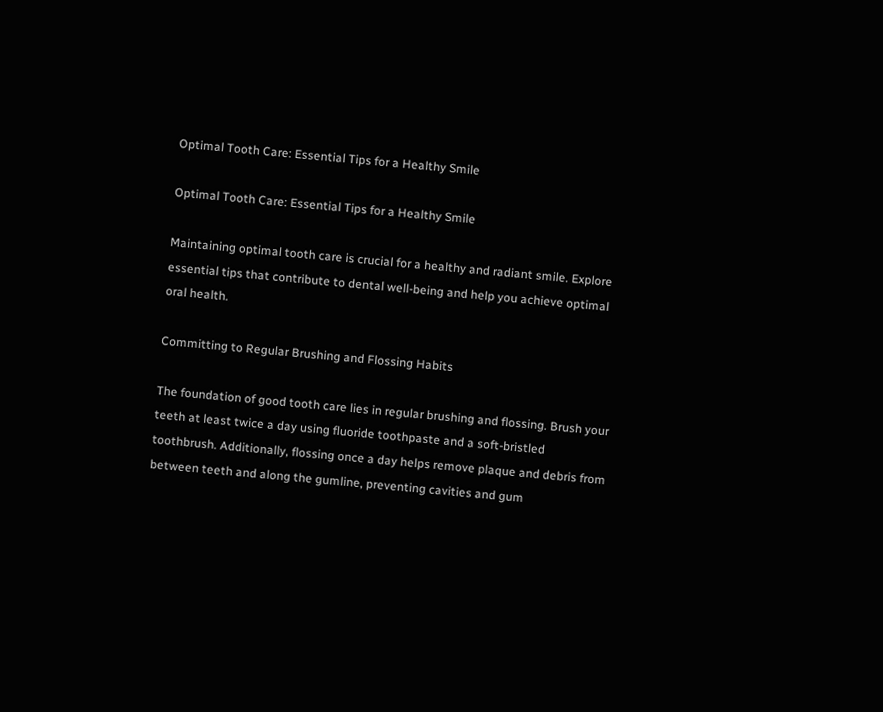Optimal Tooth Care: Essential Tips for a Healthy Smile

Optimal Tooth Care: Essential Tips for a Healthy Smile

Maintaining optimal tooth care is crucial for a healthy and radiant smile. Explore essential tips that contribute to dental well-being and help you achieve optimal oral health.

Committing to Regular Brushing and Flossing Habits

The foundation of good tooth care lies in regular brushing and flossing. Brush your teeth at least twice a day using fluoride toothpaste and a soft-bristled toothbrush. Additionally, flossing once a day helps remove plaque and debris from between teeth and along the gumline, preventing cavities and gum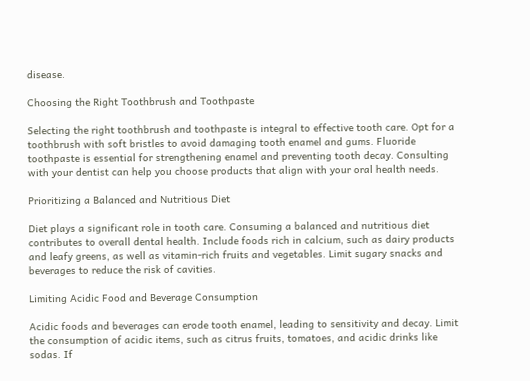disease.

Choosing the Right Toothbrush and Toothpaste

Selecting the right toothbrush and toothpaste is integral to effective tooth care. Opt for a toothbrush with soft bristles to avoid damaging tooth enamel and gums. Fluoride toothpaste is essential for strengthening enamel and preventing tooth decay. Consulting with your dentist can help you choose products that align with your oral health needs.

Prioritizing a Balanced and Nutritious Diet

Diet plays a significant role in tooth care. Consuming a balanced and nutritious diet contributes to overall dental health. Include foods rich in calcium, such as dairy products and leafy greens, as well as vitamin-rich fruits and vegetables. Limit sugary snacks and beverages to reduce the risk of cavities.

Limiting Acidic Food and Beverage Consumption

Acidic foods and beverages can erode tooth enamel, leading to sensitivity and decay. Limit the consumption of acidic items, such as citrus fruits, tomatoes, and acidic drinks like sodas. If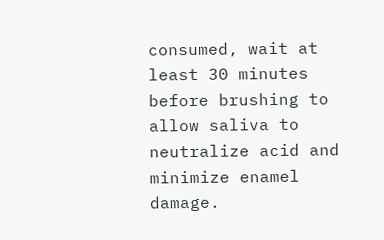consumed, wait at least 30 minutes before brushing to allow saliva to neutralize acid and minimize enamel damage.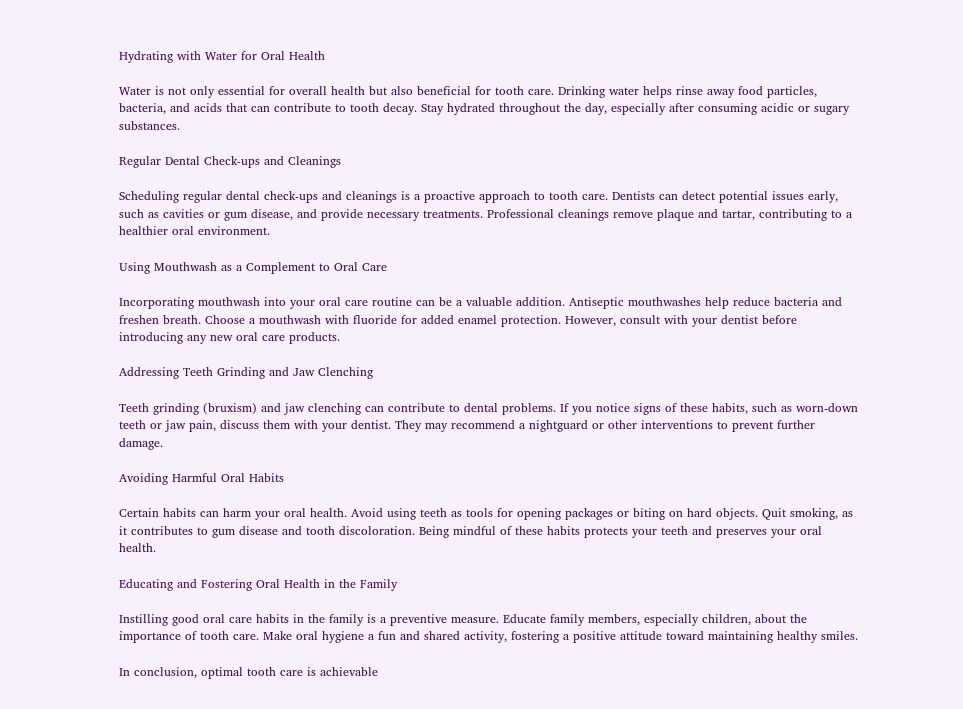Hydrating with Water for Oral Health

Water is not only essential for overall health but also beneficial for tooth care. Drinking water helps rinse away food particles, bacteria, and acids that can contribute to tooth decay. Stay hydrated throughout the day, especially after consuming acidic or sugary substances.

Regular Dental Check-ups and Cleanings

Scheduling regular dental check-ups and cleanings is a proactive approach to tooth care. Dentists can detect potential issues early, such as cavities or gum disease, and provide necessary treatments. Professional cleanings remove plaque and tartar, contributing to a healthier oral environment.

Using Mouthwash as a Complement to Oral Care

Incorporating mouthwash into your oral care routine can be a valuable addition. Antiseptic mouthwashes help reduce bacteria and freshen breath. Choose a mouthwash with fluoride for added enamel protection. However, consult with your dentist before introducing any new oral care products.

Addressing Teeth Grinding and Jaw Clenching

Teeth grinding (bruxism) and jaw clenching can contribute to dental problems. If you notice signs of these habits, such as worn-down teeth or jaw pain, discuss them with your dentist. They may recommend a nightguard or other interventions to prevent further damage.

Avoiding Harmful Oral Habits

Certain habits can harm your oral health. Avoid using teeth as tools for opening packages or biting on hard objects. Quit smoking, as it contributes to gum disease and tooth discoloration. Being mindful of these habits protects your teeth and preserves your oral health.

Educating and Fostering Oral Health in the Family

Instilling good oral care habits in the family is a preventive measure. Educate family members, especially children, about the importance of tooth care. Make oral hygiene a fun and shared activity, fostering a positive attitude toward maintaining healthy smiles.

In conclusion, optimal tooth care is achievable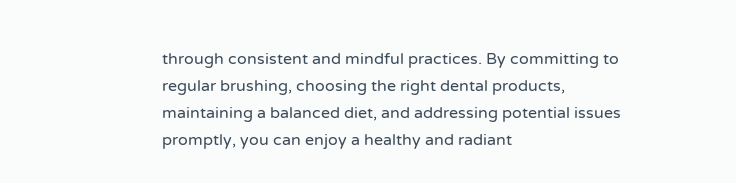through consistent and mindful practices. By committing to regular brushing, choosing the right dental products, maintaining a balanced diet, and addressing potential issues promptly, you can enjoy a healthy and radiant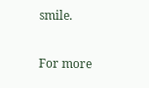smile.

For more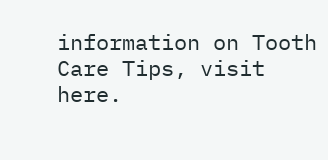information on Tooth Care Tips, visit here.